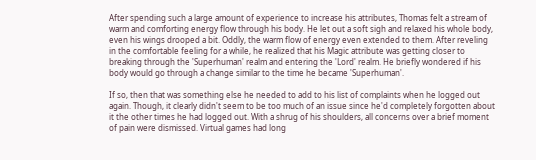After spending such a large amount of experience to increase his attributes, Thomas felt a stream of warm and comforting energy flow through his body. He let out a soft sigh and relaxed his whole body, even his wings drooped a bit. Oddly, the warm flow of energy even extended to them. After reveling in the comfortable feeling for a while, he realized that his Magic attribute was getting closer to breaking through the 'Superhuman' realm and entering the 'Lord' realm. He briefly wondered if his body would go through a change similar to the time he became 'Superhuman'.

If so, then that was something else he needed to add to his list of complaints when he logged out again. Though, it clearly didn't seem to be too much of an issue since he'd completely forgotten about it the other times he had logged out. With a shrug of his shoulders, all concerns over a brief moment of pain were dismissed. Virtual games had long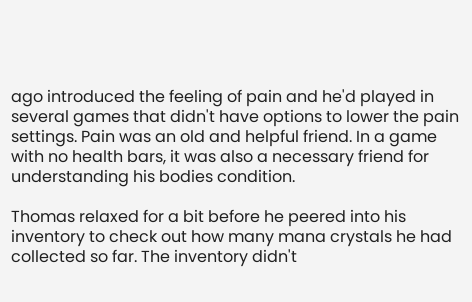ago introduced the feeling of pain and he'd played in several games that didn't have options to lower the pain settings. Pain was an old and helpful friend. In a game with no health bars, it was also a necessary friend for understanding his bodies condition.

Thomas relaxed for a bit before he peered into his inventory to check out how many mana crystals he had collected so far. The inventory didn't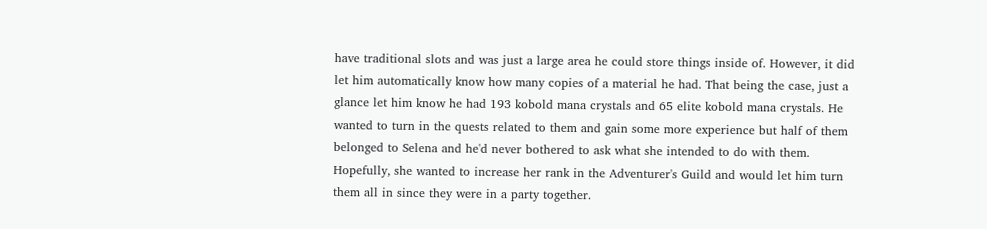have traditional slots and was just a large area he could store things inside of. However, it did let him automatically know how many copies of a material he had. That being the case, just a glance let him know he had 193 kobold mana crystals and 65 elite kobold mana crystals. He wanted to turn in the quests related to them and gain some more experience but half of them belonged to Selena and he'd never bothered to ask what she intended to do with them. Hopefully, she wanted to increase her rank in the Adventurer's Guild and would let him turn them all in since they were in a party together.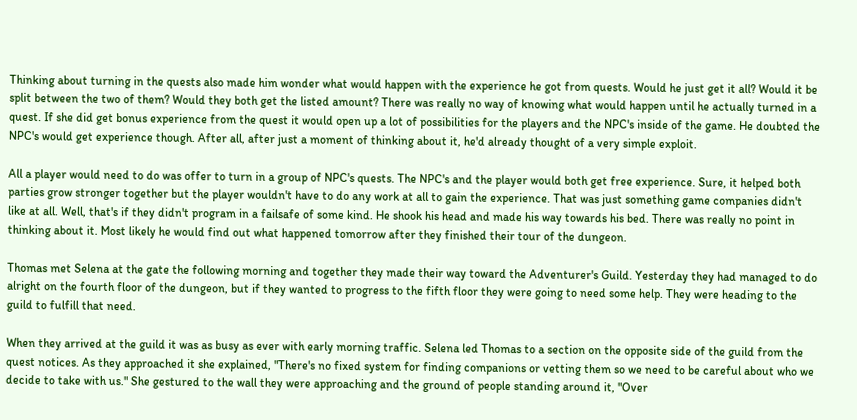Thinking about turning in the quests also made him wonder what would happen with the experience he got from quests. Would he just get it all? Would it be split between the two of them? Would they both get the listed amount? There was really no way of knowing what would happen until he actually turned in a quest. If she did get bonus experience from the quest it would open up a lot of possibilities for the players and the NPC's inside of the game. He doubted the NPC's would get experience though. After all, after just a moment of thinking about it, he'd already thought of a very simple exploit.

All a player would need to do was offer to turn in a group of NPC's quests. The NPC's and the player would both get free experience. Sure, it helped both parties grow stronger together but the player wouldn't have to do any work at all to gain the experience. That was just something game companies didn't like at all. Well, that's if they didn't program in a failsafe of some kind. He shook his head and made his way towards his bed. There was really no point in thinking about it. Most likely he would find out what happened tomorrow after they finished their tour of the dungeon.

Thomas met Selena at the gate the following morning and together they made their way toward the Adventurer's Guild. Yesterday they had managed to do alright on the fourth floor of the dungeon, but if they wanted to progress to the fifth floor they were going to need some help. They were heading to the guild to fulfill that need.

When they arrived at the guild it was as busy as ever with early morning traffic. Selena led Thomas to a section on the opposite side of the guild from the quest notices. As they approached it she explained, "There's no fixed system for finding companions or vetting them so we need to be careful about who we decide to take with us." She gestured to the wall they were approaching and the ground of people standing around it, "Over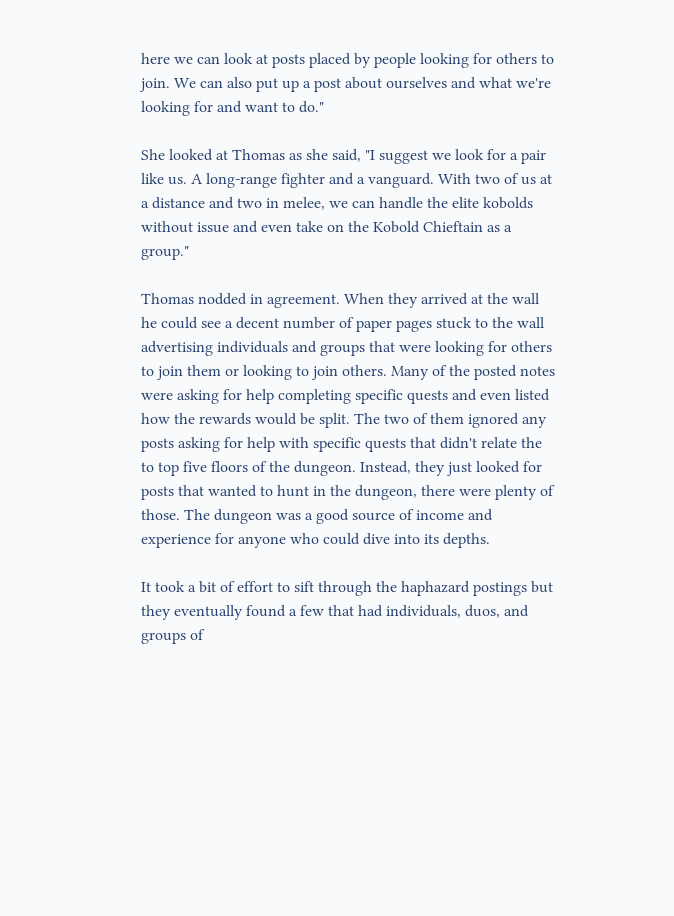here we can look at posts placed by people looking for others to join. We can also put up a post about ourselves and what we're looking for and want to do."

She looked at Thomas as she said, "I suggest we look for a pair like us. A long-range fighter and a vanguard. With two of us at a distance and two in melee, we can handle the elite kobolds without issue and even take on the Kobold Chieftain as a group."

Thomas nodded in agreement. When they arrived at the wall he could see a decent number of paper pages stuck to the wall advertising individuals and groups that were looking for others to join them or looking to join others. Many of the posted notes were asking for help completing specific quests and even listed how the rewards would be split. The two of them ignored any posts asking for help with specific quests that didn't relate the to top five floors of the dungeon. Instead, they just looked for posts that wanted to hunt in the dungeon, there were plenty of those. The dungeon was a good source of income and experience for anyone who could dive into its depths.

It took a bit of effort to sift through the haphazard postings but they eventually found a few that had individuals, duos, and groups of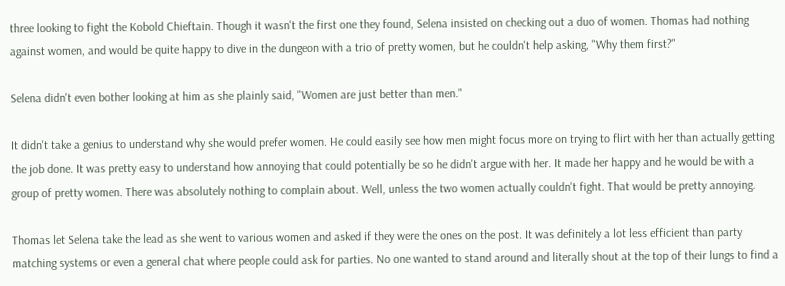three looking to fight the Kobold Chieftain. Though it wasn't the first one they found, Selena insisted on checking out a duo of women. Thomas had nothing against women, and would be quite happy to dive in the dungeon with a trio of pretty women, but he couldn't help asking, "Why them first?"

Selena didn't even bother looking at him as she plainly said, "Women are just better than men."

It didn't take a genius to understand why she would prefer women. He could easily see how men might focus more on trying to flirt with her than actually getting the job done. It was pretty easy to understand how annoying that could potentially be so he didn't argue with her. It made her happy and he would be with a group of pretty women. There was absolutely nothing to complain about. Well, unless the two women actually couldn't fight. That would be pretty annoying.

Thomas let Selena take the lead as she went to various women and asked if they were the ones on the post. It was definitely a lot less efficient than party matching systems or even a general chat where people could ask for parties. No one wanted to stand around and literally shout at the top of their lungs to find a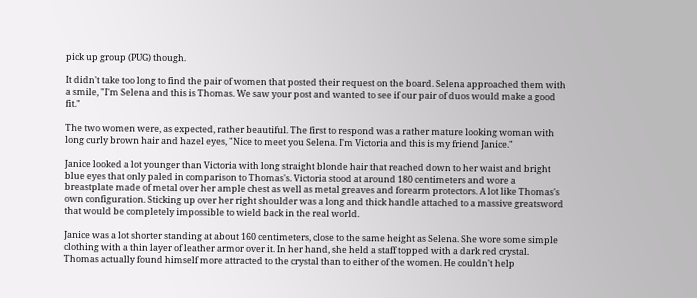pick up group (PUG) though.

It didn't take too long to find the pair of women that posted their request on the board. Selena approached them with a smile, "I'm Selena and this is Thomas. We saw your post and wanted to see if our pair of duos would make a good fit."

The two women were, as expected, rather beautiful. The first to respond was a rather mature looking woman with long curly brown hair and hazel eyes, "Nice to meet you Selena. I'm Victoria and this is my friend Janice."

Janice looked a lot younger than Victoria with long straight blonde hair that reached down to her waist and bright blue eyes that only paled in comparison to Thomas's. Victoria stood at around 180 centimeters and wore a breastplate made of metal over her ample chest as well as metal greaves and forearm protectors. A lot like Thomas's own configuration. Sticking up over her right shoulder was a long and thick handle attached to a massive greatsword that would be completely impossible to wield back in the real world.

Janice was a lot shorter standing at about 160 centimeters, close to the same height as Selena. She wore some simple clothing with a thin layer of leather armor over it. In her hand, she held a staff topped with a dark red crystal. Thomas actually found himself more attracted to the crystal than to either of the women. He couldn't help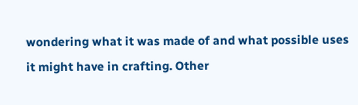wondering what it was made of and what possible uses it might have in crafting. Other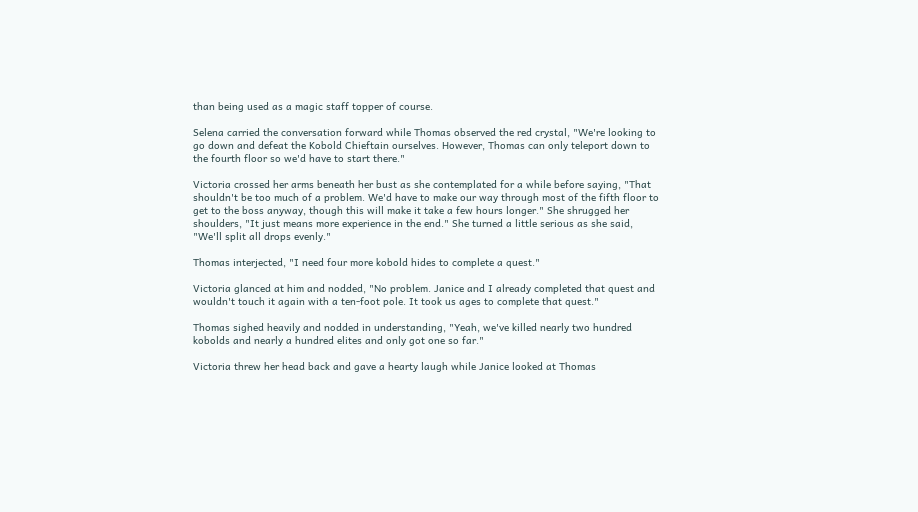than being used as a magic staff topper of course.

Selena carried the conversation forward while Thomas observed the red crystal, "We're looking to go down and defeat the Kobold Chieftain ourselves. However, Thomas can only teleport down to the fourth floor so we'd have to start there."

Victoria crossed her arms beneath her bust as she contemplated for a while before saying, "That shouldn't be too much of a problem. We'd have to make our way through most of the fifth floor to get to the boss anyway, though this will make it take a few hours longer." She shrugged her shoulders, "It just means more experience in the end." She turned a little serious as she said, "We'll split all drops evenly."

Thomas interjected, "I need four more kobold hides to complete a quest."

Victoria glanced at him and nodded, "No problem. Janice and I already completed that quest and wouldn't touch it again with a ten-foot pole. It took us ages to complete that quest."

Thomas sighed heavily and nodded in understanding, "Yeah, we've killed nearly two hundred kobolds and nearly a hundred elites and only got one so far."

Victoria threw her head back and gave a hearty laugh while Janice looked at Thomas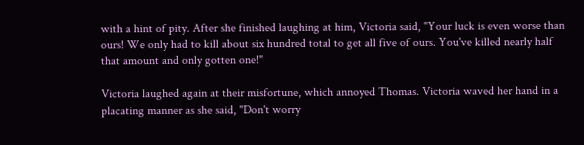with a hint of pity. After she finished laughing at him, Victoria said, "Your luck is even worse than ours! We only had to kill about six hundred total to get all five of ours. You've killed nearly half that amount and only gotten one!"

Victoria laughed again at their misfortune, which annoyed Thomas. Victoria waved her hand in a placating manner as she said, "Don't worry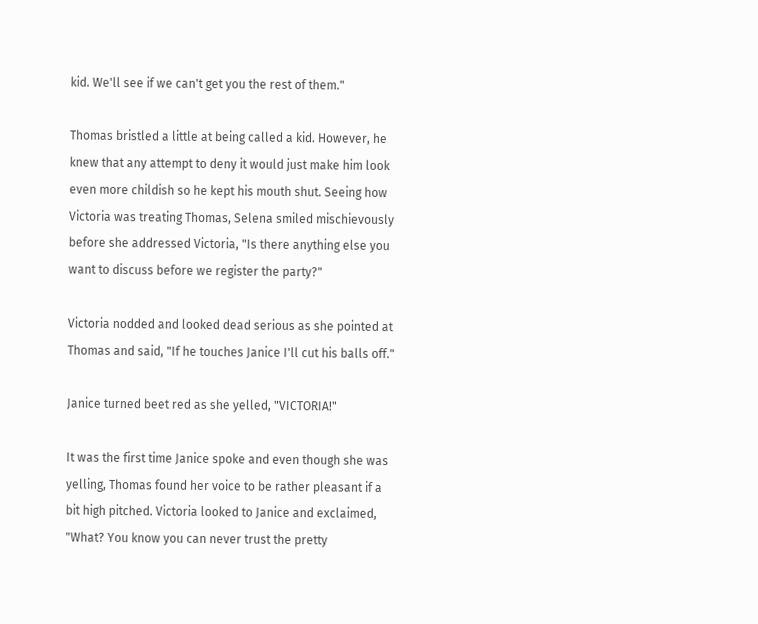kid. We'll see if we can't get you the rest of them."

Thomas bristled a little at being called a kid. However, he knew that any attempt to deny it would just make him look even more childish so he kept his mouth shut. Seeing how Victoria was treating Thomas, Selena smiled mischievously before she addressed Victoria, "Is there anything else you want to discuss before we register the party?"

Victoria nodded and looked dead serious as she pointed at Thomas and said, "If he touches Janice I'll cut his balls off."

Janice turned beet red as she yelled, "VICTORIA!"

It was the first time Janice spoke and even though she was yelling, Thomas found her voice to be rather pleasant if a bit high pitched. Victoria looked to Janice and exclaimed, "What? You know you can never trust the pretty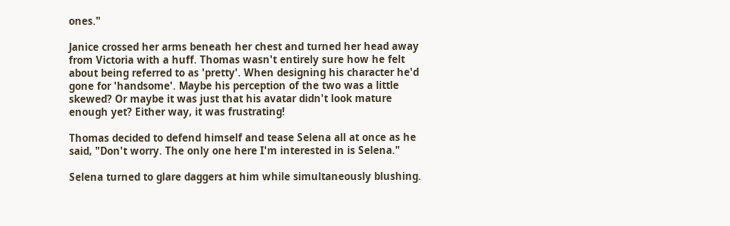ones."

Janice crossed her arms beneath her chest and turned her head away from Victoria with a huff. Thomas wasn't entirely sure how he felt about being referred to as 'pretty'. When designing his character he'd gone for 'handsome'. Maybe his perception of the two was a little skewed? Or maybe it was just that his avatar didn't look mature enough yet? Either way, it was frustrating!

Thomas decided to defend himself and tease Selena all at once as he said, "Don't worry. The only one here I'm interested in is Selena."

Selena turned to glare daggers at him while simultaneously blushing.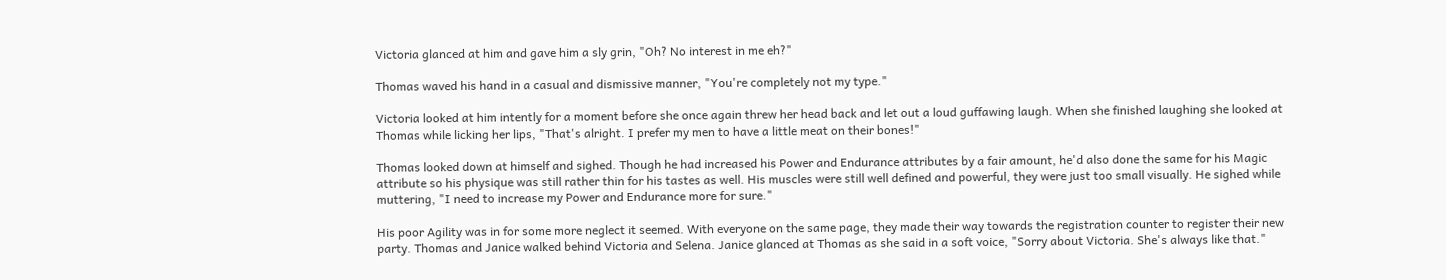Victoria glanced at him and gave him a sly grin, "Oh? No interest in me eh?"

Thomas waved his hand in a casual and dismissive manner, "You're completely not my type."

Victoria looked at him intently for a moment before she once again threw her head back and let out a loud guffawing laugh. When she finished laughing she looked at Thomas while licking her lips, "That's alright. I prefer my men to have a little meat on their bones!"

Thomas looked down at himself and sighed. Though he had increased his Power and Endurance attributes by a fair amount, he'd also done the same for his Magic attribute so his physique was still rather thin for his tastes as well. His muscles were still well defined and powerful, they were just too small visually. He sighed while muttering, "I need to increase my Power and Endurance more for sure."

His poor Agility was in for some more neglect it seemed. With everyone on the same page, they made their way towards the registration counter to register their new party. Thomas and Janice walked behind Victoria and Selena. Janice glanced at Thomas as she said in a soft voice, "Sorry about Victoria. She's always like that."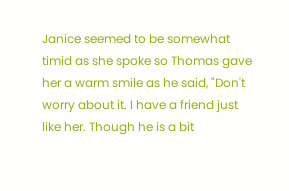Janice seemed to be somewhat timid as she spoke so Thomas gave her a warm smile as he said, "Don't worry about it. I have a friend just like her. Though he is a bit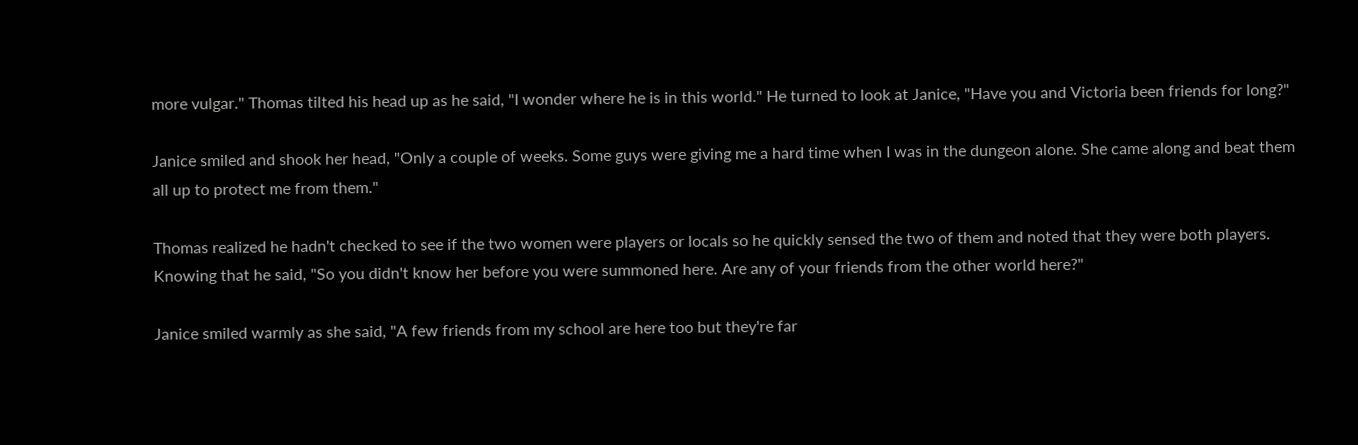more vulgar." Thomas tilted his head up as he said, "I wonder where he is in this world." He turned to look at Janice, "Have you and Victoria been friends for long?"

Janice smiled and shook her head, "Only a couple of weeks. Some guys were giving me a hard time when I was in the dungeon alone. She came along and beat them all up to protect me from them."

Thomas realized he hadn't checked to see if the two women were players or locals so he quickly sensed the two of them and noted that they were both players. Knowing that he said, "So you didn't know her before you were summoned here. Are any of your friends from the other world here?"

Janice smiled warmly as she said, "A few friends from my school are here too but they're far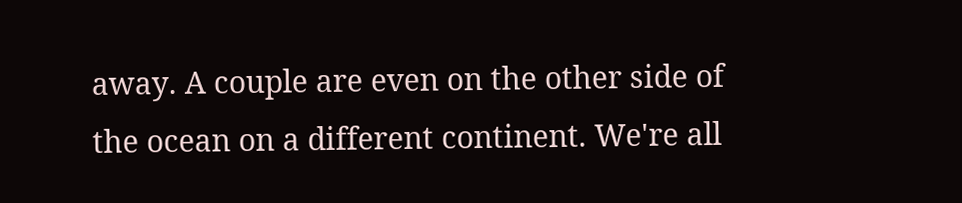away. A couple are even on the other side of the ocean on a different continent. We're all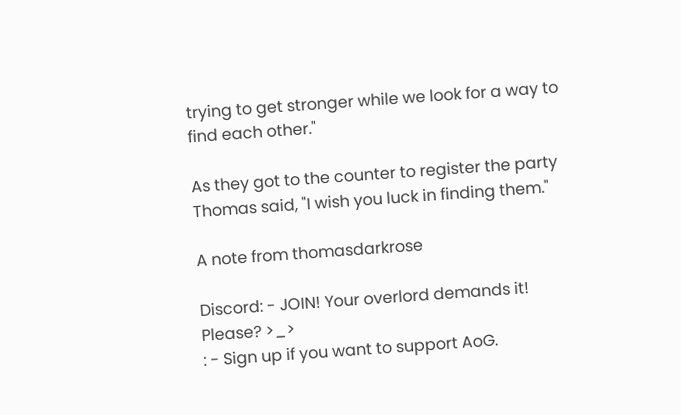trying to get stronger while we look for a way to find each other."

As they got to the counter to register the party Thomas said, "I wish you luck in finding them."

A note from thomasdarkrose

Discord: - JOIN! Your overlord demands it! Please? >_>
: - Sign up if you want to support AoG.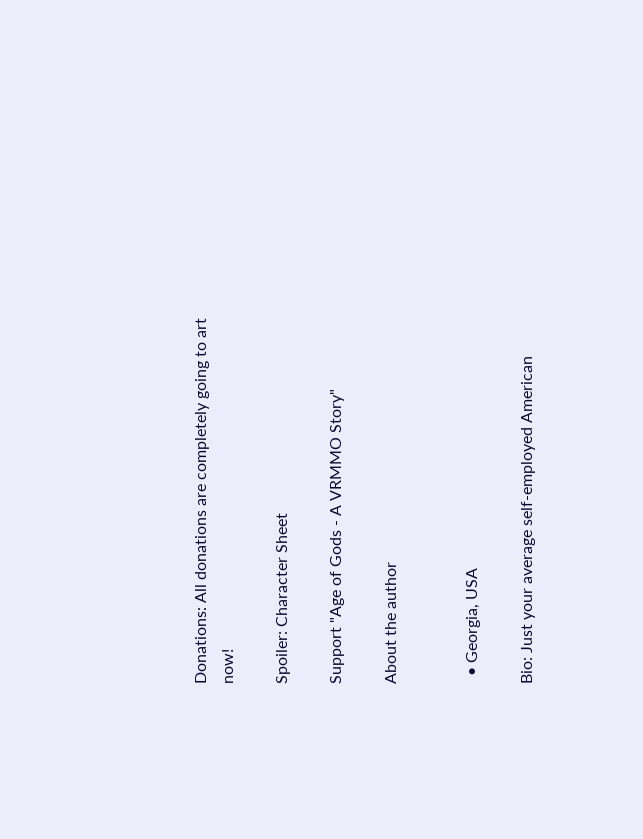Donations: All donations are completely going to art now!

Spoiler: Character Sheet

Support "Age of Gods - A VRMMO Story"

About the author


  • Georgia, USA

Bio: Just your average self-employed American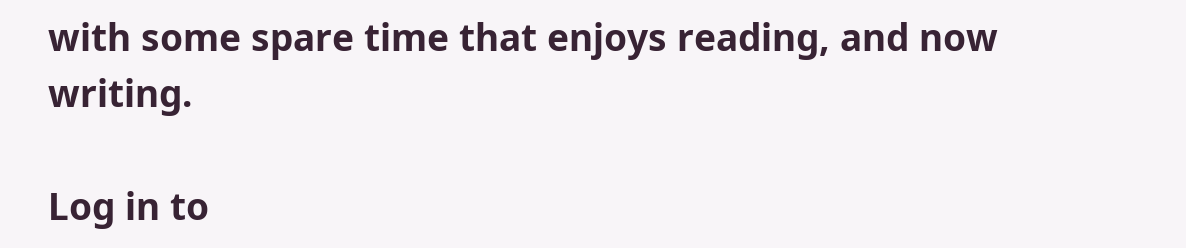with some spare time that enjoys reading, and now writing.

Log in to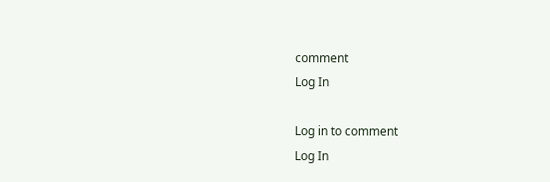comment
Log In

Log in to comment
Log In